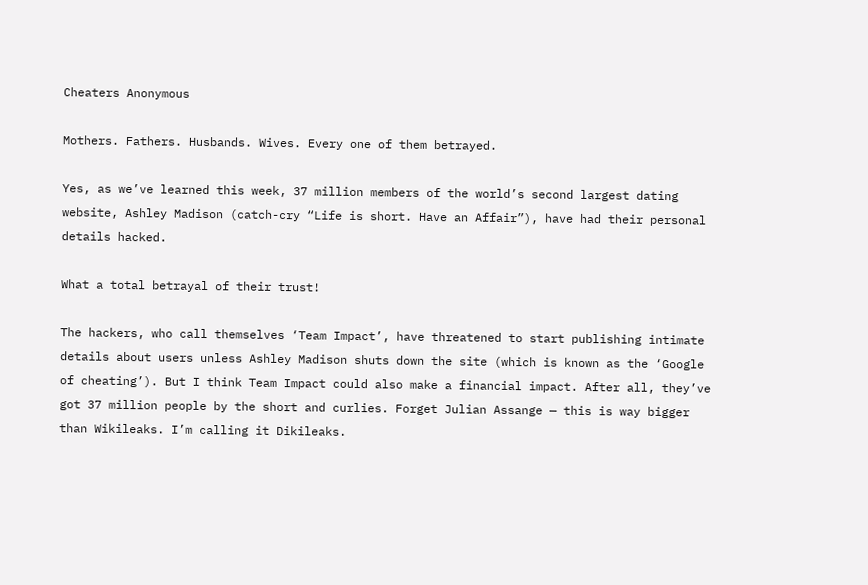Cheaters Anonymous

Mothers. Fathers. Husbands. Wives. Every one of them betrayed.

Yes, as we’ve learned this week, 37 million members of the world’s second largest dating website, Ashley Madison (catch-cry “Life is short. Have an Affair”), have had their personal details hacked.

What a total betrayal of their trust!

The hackers, who call themselves ‘Team Impact’, have threatened to start publishing intimate details about users unless Ashley Madison shuts down the site (which is known as the ‘Google of cheating’). But I think Team Impact could also make a financial impact. After all, they’ve got 37 million people by the short and curlies. Forget Julian Assange — this is way bigger than Wikileaks. I’m calling it Dikileaks.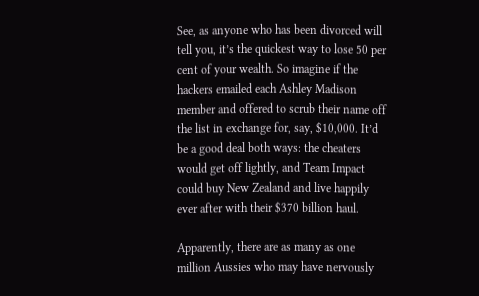See, as anyone who has been divorced will tell you, it’s the quickest way to lose 50 per cent of your wealth. So imagine if the hackers emailed each Ashley Madison member and offered to scrub their name off the list in exchange for, say, $10,000. It’d be a good deal both ways: the cheaters would get off lightly, and Team Impact could buy New Zealand and live happily ever after with their $370 billion haul.

Apparently, there are as many as one million Aussies who may have nervously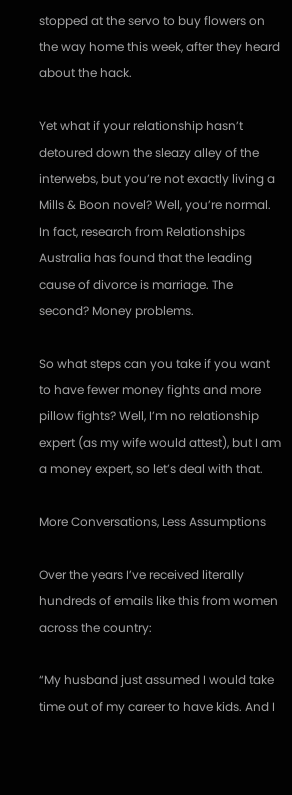stopped at the servo to buy flowers on the way home this week, after they heard about the hack.

Yet what if your relationship hasn’t detoured down the sleazy alley of the interwebs, but you’re not exactly living a Mills & Boon novel? Well, you’re normal. In fact, research from Relationships Australia has found that the leading cause of divorce is marriage. The second? Money problems.

So what steps can you take if you want to have fewer money fights and more pillow fights? Well, I’m no relationship expert (as my wife would attest), but I am a money expert, so let’s deal with that.

More Conversations, Less Assumptions

Over the years I’ve received literally hundreds of emails like this from women across the country:

“My husband just assumed I would take time out of my career to have kids. And I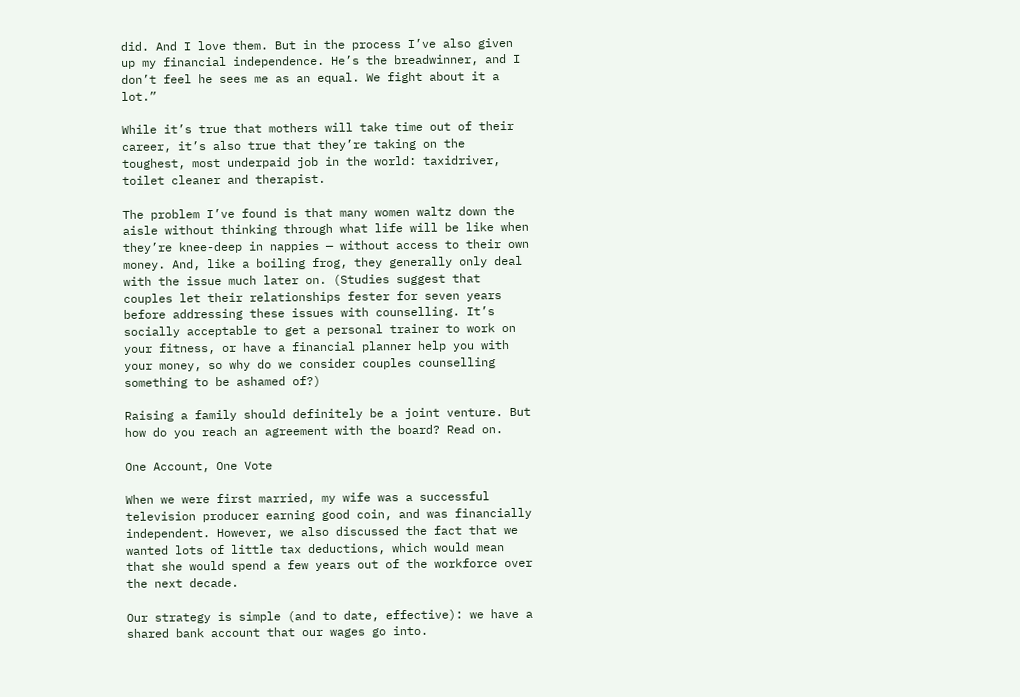did. And I love them. But in the process I’ve also given up my financial independence. He’s the breadwinner, and I don’t feel he sees me as an equal. We fight about it a lot.”

While it’s true that mothers will take time out of their career, it’s also true that they’re taking on the toughest, most underpaid job in the world: taxidriver, toilet cleaner and therapist.

The problem I’ve found is that many women waltz down the aisle without thinking through what life will be like when they’re knee-deep in nappies — without access to their own money. And, like a boiling frog, they generally only deal with the issue much later on. (Studies suggest that couples let their relationships fester for seven years before addressing these issues with counselling. It’s socially acceptable to get a personal trainer to work on your fitness, or have a financial planner help you with your money, so why do we consider couples counselling something to be ashamed of?)

Raising a family should definitely be a joint venture. But how do you reach an agreement with the board? Read on.

One Account, One Vote

When we were first married, my wife was a successful television producer earning good coin, and was financially independent. However, we also discussed the fact that we wanted lots of little tax deductions, which would mean that she would spend a few years out of the workforce over the next decade.

Our strategy is simple (and to date, effective): we have a shared bank account that our wages go into.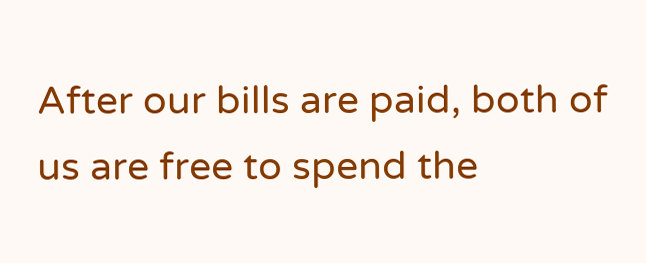After our bills are paid, both of us are free to spend the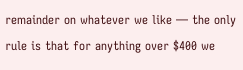remainder on whatever we like — the only rule is that for anything over $400 we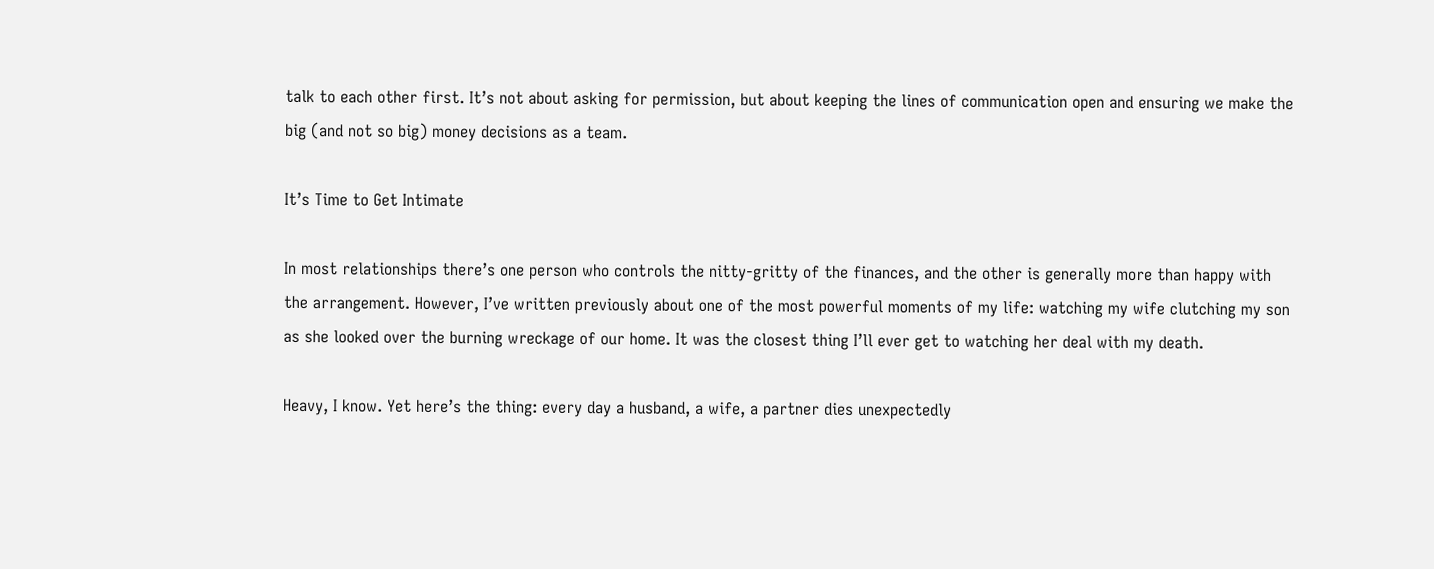talk to each other first. It’s not about asking for permission, but about keeping the lines of communication open and ensuring we make the big (and not so big) money decisions as a team.

It’s Time to Get Intimate

In most relationships there’s one person who controls the nitty-gritty of the finances, and the other is generally more than happy with the arrangement. However, I’ve written previously about one of the most powerful moments of my life: watching my wife clutching my son as she looked over the burning wreckage of our home. It was the closest thing I’ll ever get to watching her deal with my death.

Heavy, I know. Yet here’s the thing: every day a husband, a wife, a partner dies unexpectedly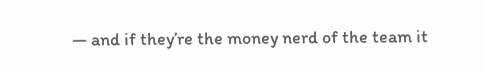— and if they’re the money nerd of the team it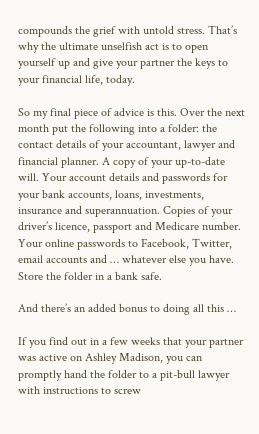compounds the grief with untold stress. That’s why the ultimate unselfish act is to open yourself up and give your partner the keys to your financial life, today.

So my final piece of advice is this. Over the next month put the following into a folder: the contact details of your accountant, lawyer and financial planner. A copy of your up-to-date will. Your account details and passwords for your bank accounts, loans, investments, insurance and superannuation. Copies of your driver’s licence, passport and Medicare number. Your online passwords to Facebook, Twitter, email accounts and … whatever else you have. Store the folder in a bank safe.

And there’s an added bonus to doing all this …

If you find out in a few weeks that your partner was active on Ashley Madison, you can promptly hand the folder to a pit-bull lawyer with instructions to screw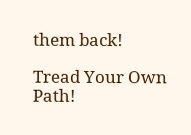them back!

Tread Your Own Path!